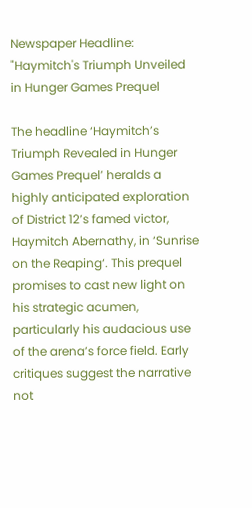Newspaper Headline: "Haymitch's Triumph Unveiled in Hunger Games Prequel

The headline ‘Haymitch’s Triumph Revealed in Hunger Games Prequel’ heralds a highly anticipated exploration of District 12’s famed victor, Haymitch Abernathy, in ‘Sunrise on the Reaping‘. This prequel promises to cast new light on his strategic acumen, particularly his audacious use of the arena’s force field. Early critiques suggest the narrative not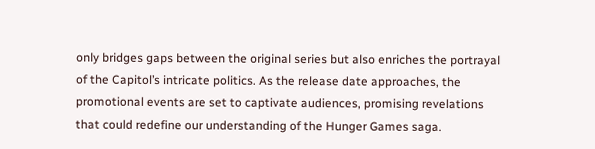only bridges gaps between the original series but also enriches the portrayal of the Capitol’s intricate politics. As the release date approaches, the promotional events are set to captivate audiences, promising revelations that could redefine our understanding of the Hunger Games saga.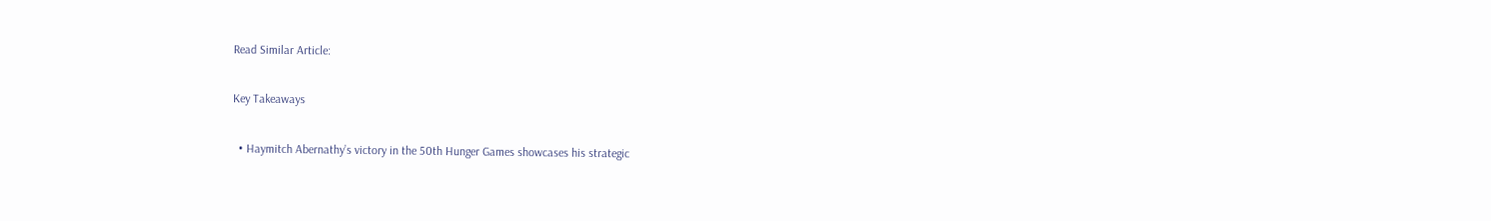Read Similar Article:

Key Takeaways

  • Haymitch Abernathy’s victory in the 50th Hunger Games showcases his strategic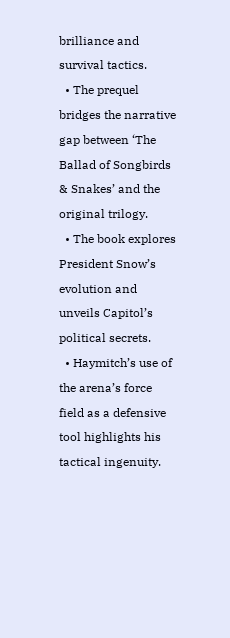brilliance and survival tactics.
  • The prequel bridges the narrative gap between ‘The Ballad of Songbirds & Snakes’ and the original trilogy.
  • The book explores President Snow’s evolution and unveils Capitol’s political secrets.
  • Haymitch’s use of the arena’s force field as a defensive tool highlights his tactical ingenuity.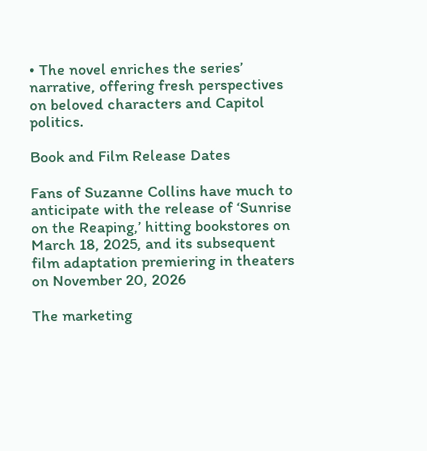• The novel enriches the series’ narrative, offering fresh perspectives on beloved characters and Capitol politics.

Book and Film Release Dates

Fans of Suzanne Collins have much to anticipate with the release of ‘Sunrise on the Reaping,’ hitting bookstores on March 18, 2025, and its subsequent film adaptation premiering in theaters on November 20, 2026

The marketing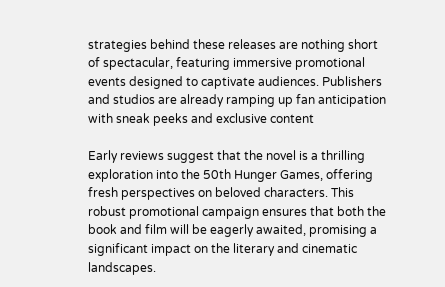strategies behind these releases are nothing short of spectacular, featuring immersive promotional events designed to captivate audiences. Publishers and studios are already ramping up fan anticipation with sneak peeks and exclusive content

Early reviews suggest that the novel is a thrilling exploration into the 50th Hunger Games, offering fresh perspectives on beloved characters. This robust promotional campaign ensures that both the book and film will be eagerly awaited, promising a significant impact on the literary and cinematic landscapes.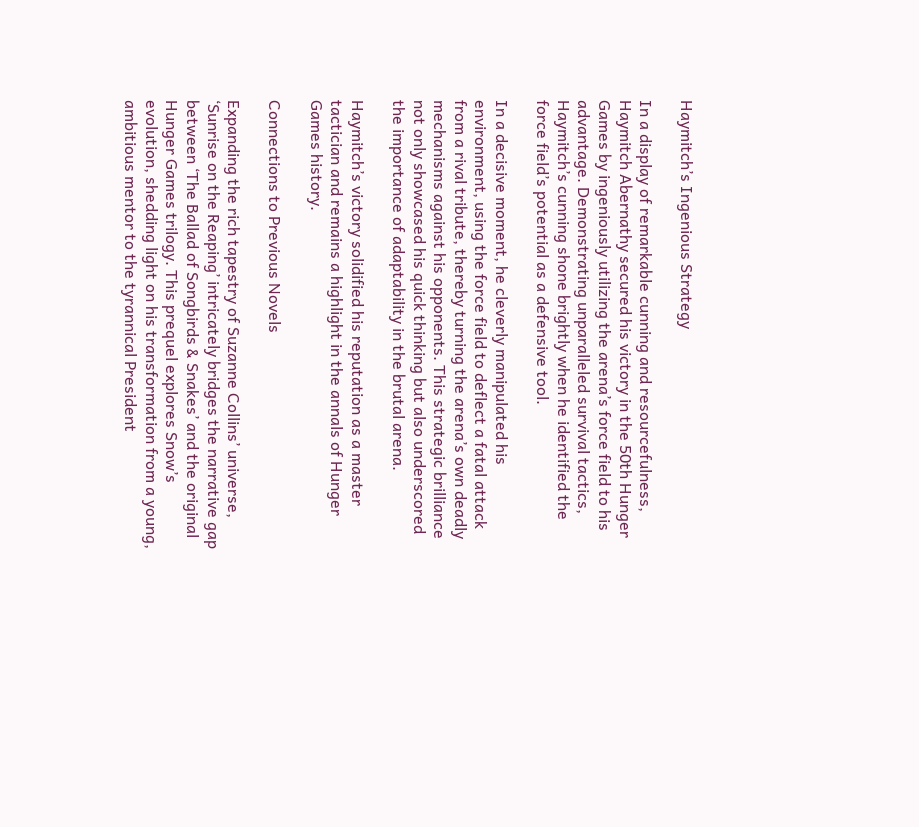Haymitch’s Ingenious Strategy

In a display of remarkable cunning and resourcefulness, Haymitch Abernathy secured his victory in the 50th Hunger Games by ingeniously utilizing the arena’s force field to his advantage. Demonstrating unparalleled survival tactics, Haymitch’s cunning shone brightly when he identified the force field’s potential as a defensive tool.

In a decisive moment, he cleverly manipulated his environment, using the force field to deflect a fatal attack from a rival tribute, thereby turning the arena’s own deadly mechanisms against his opponents. This strategic brilliance not only showcased his quick thinking but also underscored the importance of adaptability in the brutal arena.

Haymitch’s victory solidified his reputation as a master tactician and remains a highlight in the annals of Hunger Games history.

Connections to Previous Novels

Expanding the rich tapestry of Suzanne Collins’ universe, ‘Sunrise on the Reaping’ intricately bridges the narrative gap between ‘The Ballad of Songbirds & Snakes’ and the original Hunger Games trilogy. This prequel explores Snow’s evolution, shedding light on his transformation from a young, ambitious mentor to the tyrannical President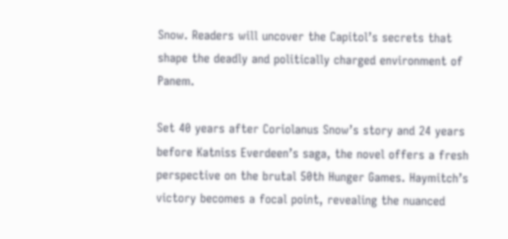Snow. Readers will uncover the Capitol’s secrets that shape the deadly and politically charged environment of Panem.

Set 40 years after Coriolanus Snow’s story and 24 years before Katniss Everdeen’s saga, the novel offers a fresh perspective on the brutal 50th Hunger Games. Haymitch’s victory becomes a focal point, revealing the nuanced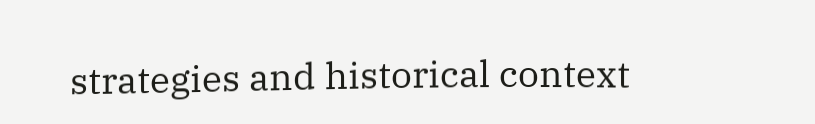strategies and historical context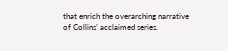that enrich the overarching narrative of Collins’ acclaimed series.